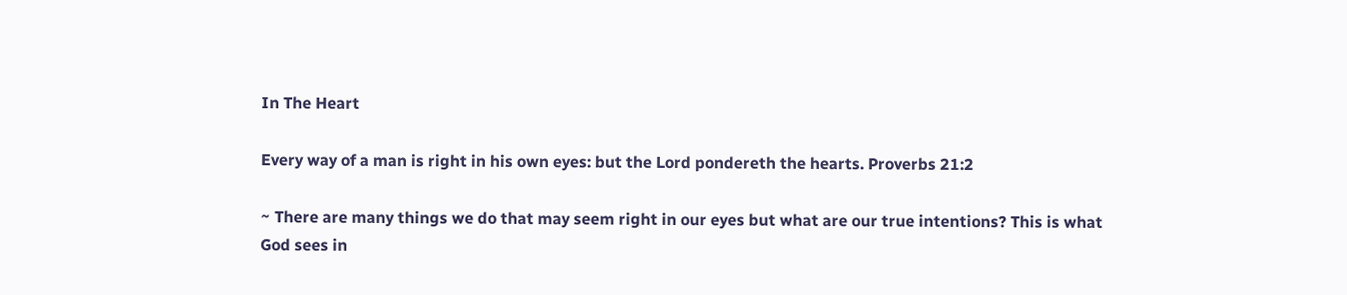In The Heart

Every way of a man is right in his own eyes: but the Lord pondereth the hearts. Proverbs 21:2

~ There are many things we do that may seem right in our eyes but what are our true intentions? This is what God sees in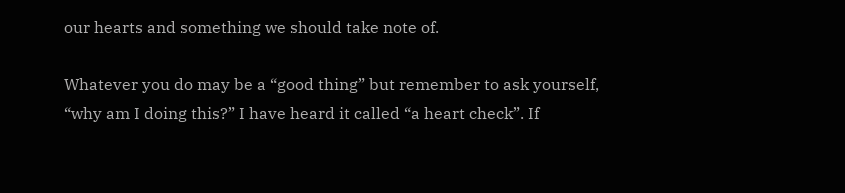our hearts and something we should take note of.

Whatever you do may be a “good thing” but remember to ask yourself, “why am I doing this?” I have heard it called “a heart check”. If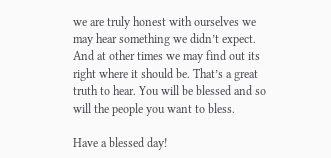we are truly honest with ourselves we may hear something we didn’t expect. And at other times we may find out its right where it should be. That’s a great truth to hear. You will be blessed and so will the people you want to bless.

Have a blessed day!